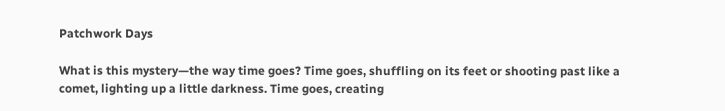Patchwork Days

What is this mystery—the way time goes? Time goes, shuffling on its feet or shooting past like a comet, lighting up a little darkness. Time goes, creating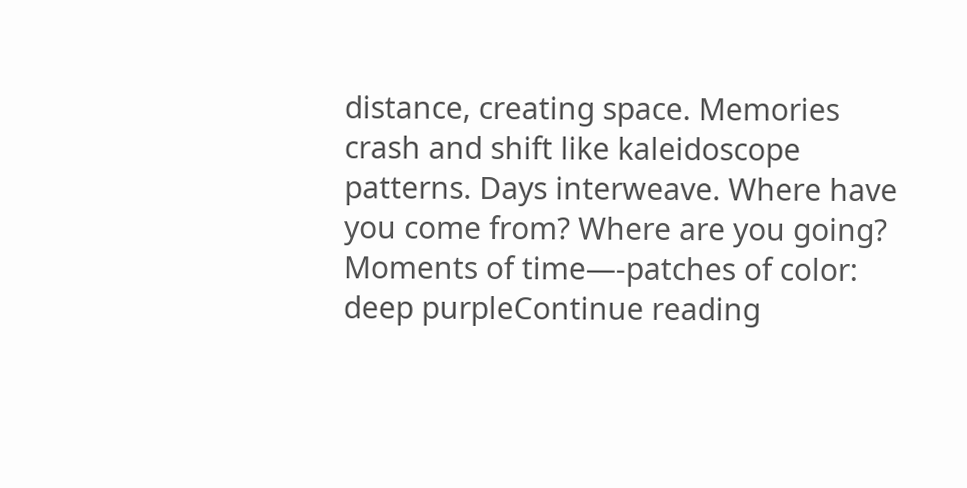distance, creating space. Memories crash and shift like kaleidoscope patterns. Days interweave. Where have you come from? Where are you going? Moments of time—-patches of color: deep purpleContinue reading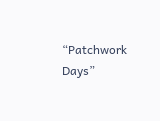“Patchwork Days”